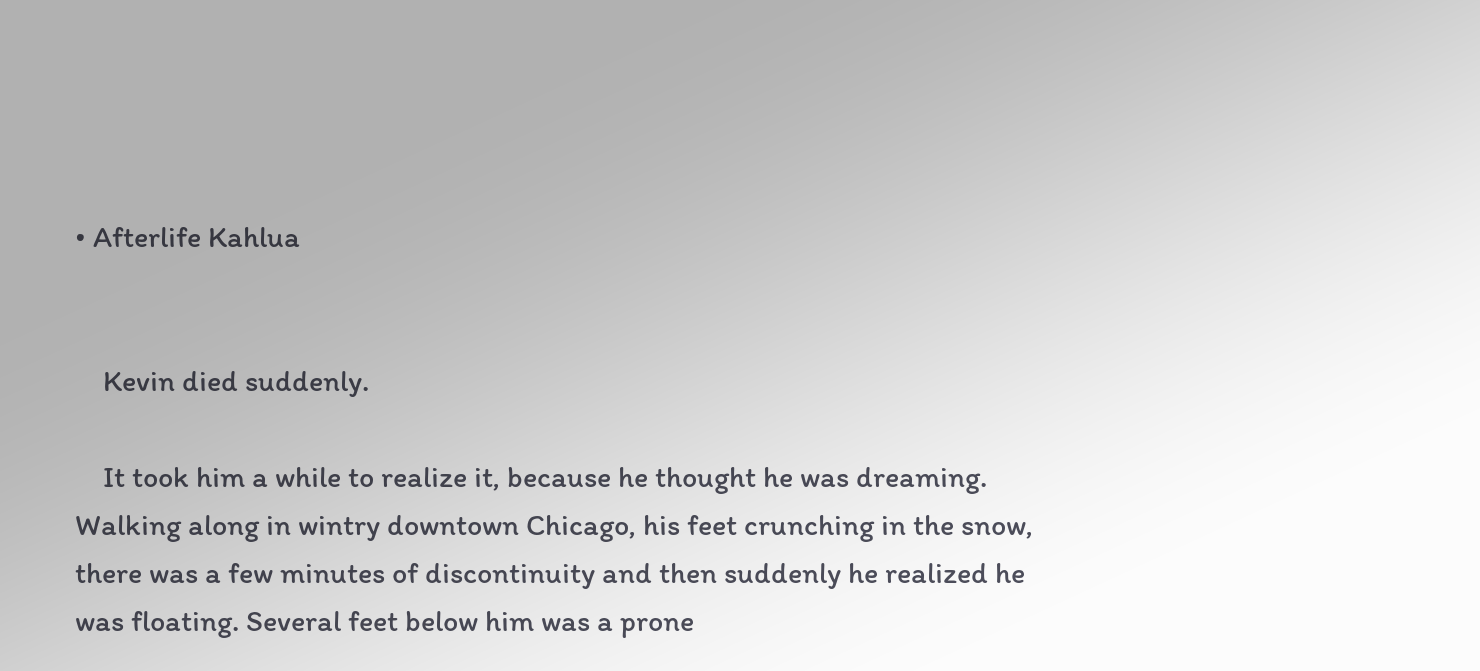• Afterlife Kahlua


    Kevin died suddenly.

    It took him a while to realize it, because he thought he was dreaming. Walking along in wintry downtown Chicago, his feet crunching in the snow, there was a few minutes of discontinuity and then suddenly he realized he was floating. Several feet below him was a prone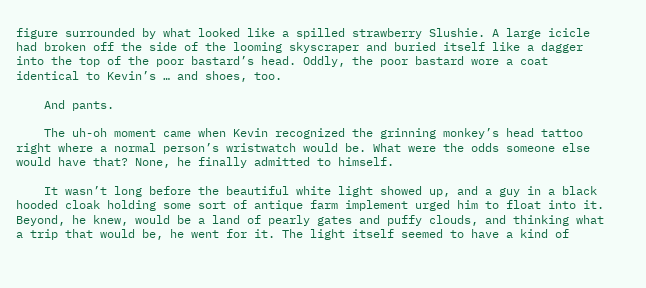figure surrounded by what looked like a spilled strawberry Slushie. A large icicle had broken off the side of the looming skyscraper and buried itself like a dagger into the top of the poor bastard’s head. Oddly, the poor bastard wore a coat identical to Kevin’s … and shoes, too.

    And pants.

    The uh-oh moment came when Kevin recognized the grinning monkey’s head tattoo right where a normal person’s wristwatch would be. What were the odds someone else would have that? None, he finally admitted to himself.

    It wasn’t long before the beautiful white light showed up, and a guy in a black hooded cloak holding some sort of antique farm implement urged him to float into it. Beyond, he knew, would be a land of pearly gates and puffy clouds, and thinking what a trip that would be, he went for it. The light itself seemed to have a kind of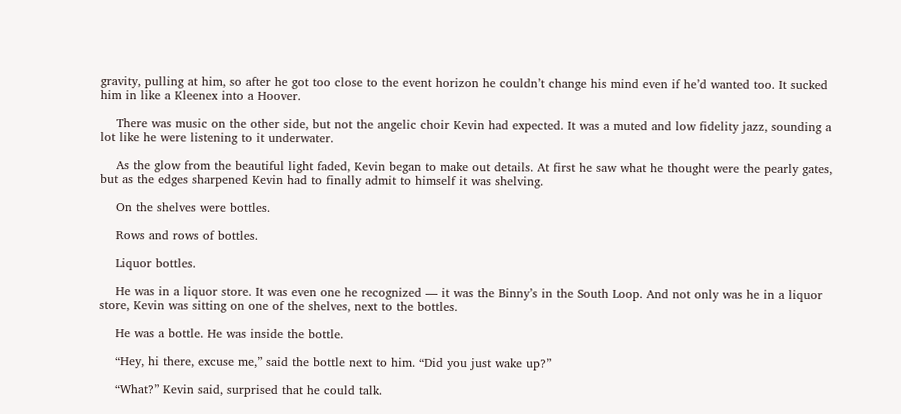gravity, pulling at him, so after he got too close to the event horizon he couldn’t change his mind even if he’d wanted too. It sucked him in like a Kleenex into a Hoover.

    There was music on the other side, but not the angelic choir Kevin had expected. It was a muted and low fidelity jazz, sounding a lot like he were listening to it underwater.

    As the glow from the beautiful light faded, Kevin began to make out details. At first he saw what he thought were the pearly gates, but as the edges sharpened Kevin had to finally admit to himself it was shelving.

    On the shelves were bottles.

    Rows and rows of bottles.

    Liquor bottles.

    He was in a liquor store. It was even one he recognized — it was the Binny’s in the South Loop. And not only was he in a liquor store, Kevin was sitting on one of the shelves, next to the bottles.

    He was a bottle. He was inside the bottle.

    “Hey, hi there, excuse me,” said the bottle next to him. “Did you just wake up?”

    “What?” Kevin said, surprised that he could talk.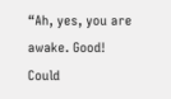“Ah, yes, you are awake. Good! Could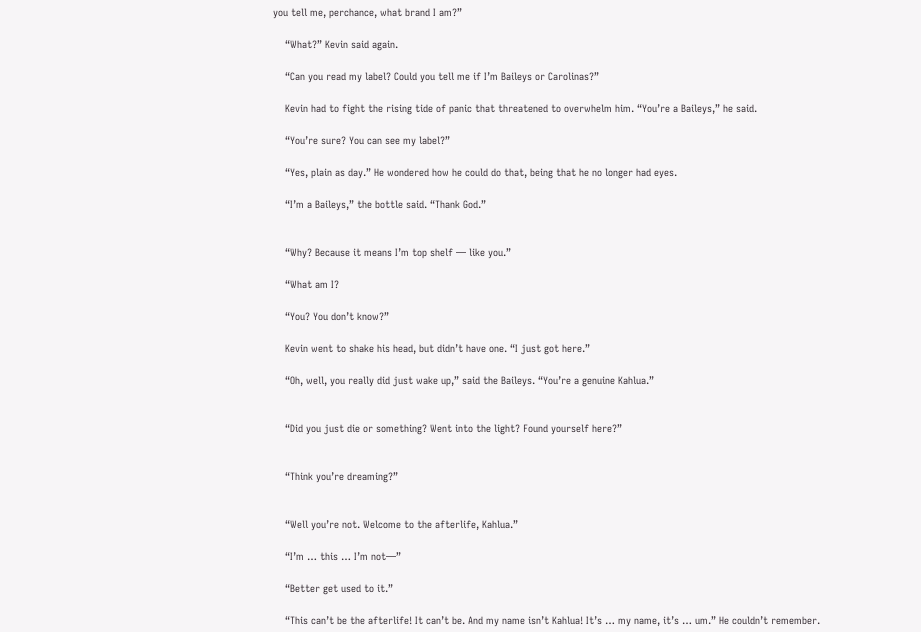you tell me, perchance, what brand I am?”

    “What?” Kevin said again.

    “Can you read my label? Could you tell me if I’m Baileys or Carolinas?”

    Kevin had to fight the rising tide of panic that threatened to overwhelm him. “You’re a Baileys,” he said.

    “You’re sure? You can see my label?”

    “Yes, plain as day.” He wondered how he could do that, being that he no longer had eyes.

    “I’m a Baileys,” the bottle said. “Thank God.”


    “Why? Because it means I’m top shelf — like you.”

    “What am I?

    “You? You don’t know?”

    Kevin went to shake his head, but didn’t have one. “I just got here.”

    “Oh, well, you really did just wake up,” said the Baileys. “You’re a genuine Kahlua.”


    “Did you just die or something? Went into the light? Found yourself here?”


    “Think you’re dreaming?”


    “Well you’re not. Welcome to the afterlife, Kahlua.”

    “I’m … this … I’m not—”

    “Better get used to it.”

    “This can’t be the afterlife! It can’t be. And my name isn’t Kahlua! It’s … my name, it’s … um.” He couldn’t remember.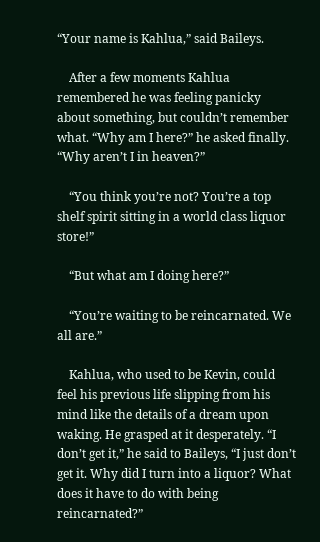“Your name is Kahlua,” said Baileys.

    After a few moments Kahlua remembered he was feeling panicky about something, but couldn’t remember what. “Why am I here?” he asked finally. “Why aren’t I in heaven?”

    “You think you’re not? You’re a top shelf spirit sitting in a world class liquor store!”

    “But what am I doing here?”

    “You’re waiting to be reincarnated. We all are.”

    Kahlua, who used to be Kevin, could feel his previous life slipping from his mind like the details of a dream upon waking. He grasped at it desperately. “I don’t get it,” he said to Baileys, “I just don’t get it. Why did I turn into a liquor? What does it have to do with being reincarnated?”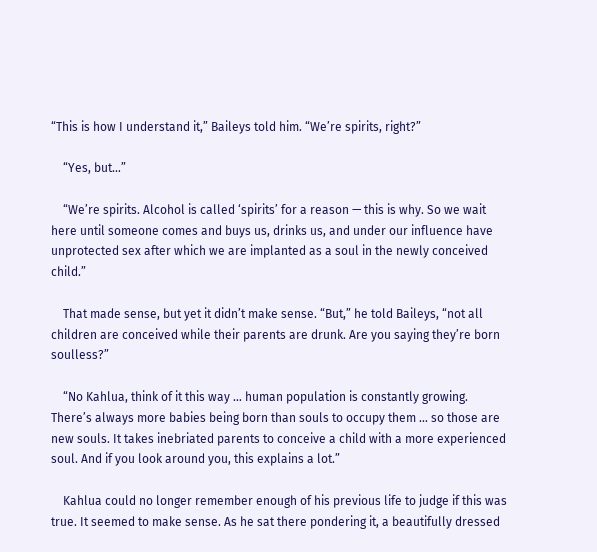“This is how I understand it,” Baileys told him. “We’re spirits, right?”

    “Yes, but…”

    “We’re spirits. Alcohol is called ‘spirits’ for a reason — this is why. So we wait here until someone comes and buys us, drinks us, and under our influence have unprotected sex after which we are implanted as a soul in the newly conceived child.”

    That made sense, but yet it didn’t make sense. “But,” he told Baileys, “not all children are conceived while their parents are drunk. Are you saying they’re born soulless?”

    “No Kahlua, think of it this way … human population is constantly growing. There’s always more babies being born than souls to occupy them … so those are new souls. It takes inebriated parents to conceive a child with a more experienced soul. And if you look around you, this explains a lot.”

    Kahlua could no longer remember enough of his previous life to judge if this was true. It seemed to make sense. As he sat there pondering it, a beautifully dressed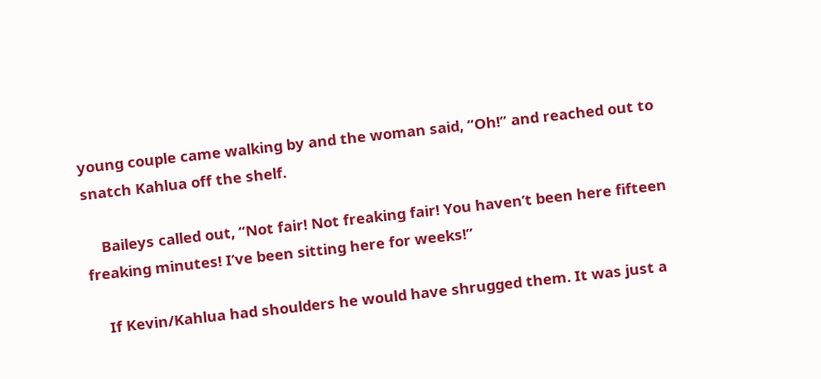young couple came walking by and the woman said, “Oh!” and reached out to snatch Kahlua off the shelf.

    Baileys called out, “Not fair! Not freaking fair! You haven’t been here fifteen freaking minutes! I’ve been sitting here for weeks!”

    If Kevin/Kahlua had shoulders he would have shrugged them. It was just a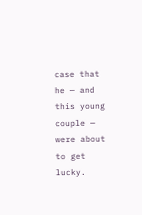case that he — and this young couple — were about to get lucky.